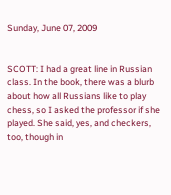Sunday, June 07, 2009


SCOTT: I had a great line in Russian class. In the book, there was a blurb about how all Russians like to play chess, so I asked the professor if she played. She said, yes, and checkers, too, though in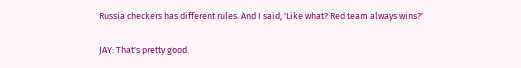Russia checkers has different rules. And I said, 'Like what? Red team always wins?'

JAY: That's pretty good.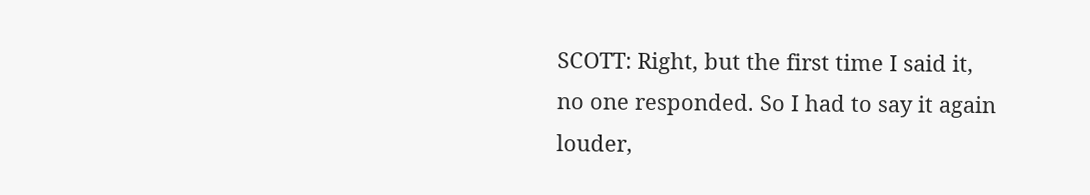SCOTT: Right, but the first time I said it, no one responded. So I had to say it again louder,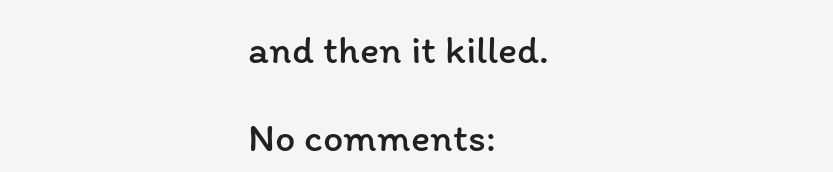and then it killed.

No comments: